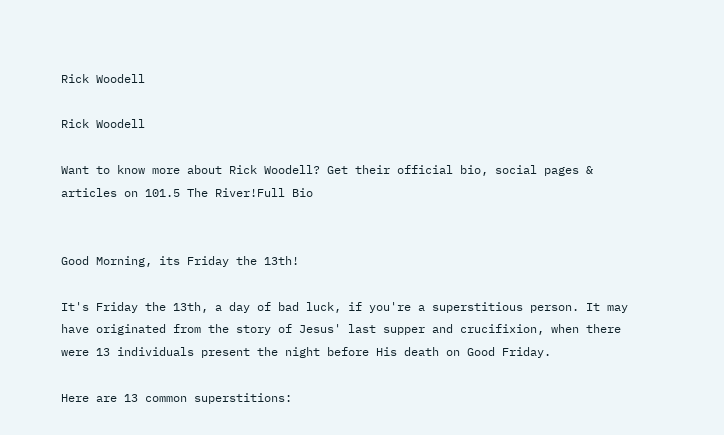Rick Woodell

Rick Woodell

Want to know more about Rick Woodell? Get their official bio, social pages & articles on 101.5 The River!Full Bio


Good Morning, its Friday the 13th!

It's Friday the 13th, a day of bad luck, if you're a superstitious person. It may have originated from the story of Jesus' last supper and crucifixion, when there were 13 individuals present the night before His death on Good Friday.

Here are 13 common superstitions: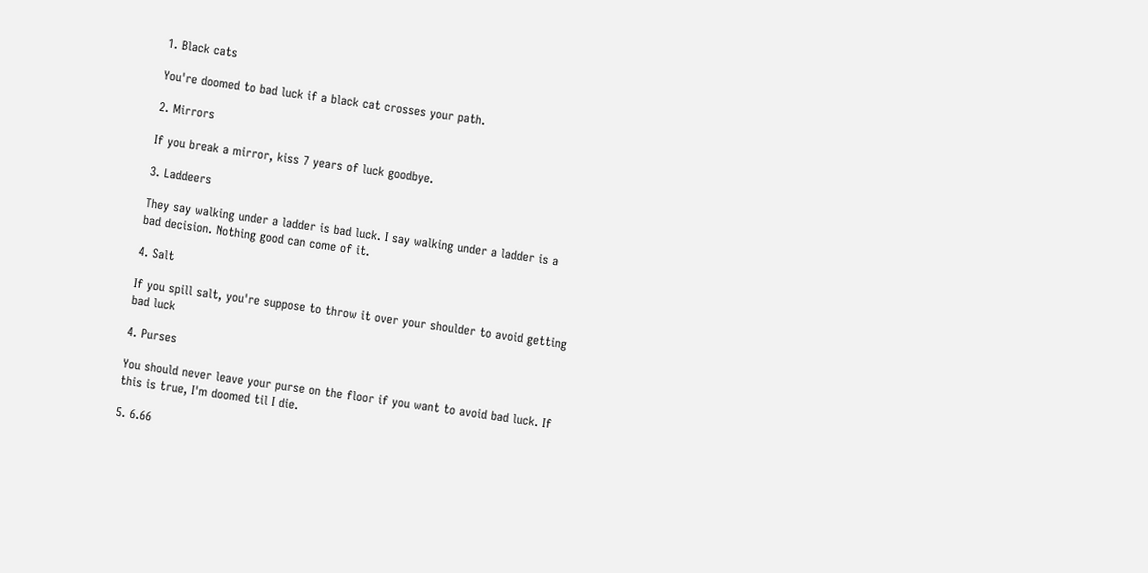1. Black cats

You're doomed to bad luck if a black cat crosses your path.

2. Mirrors

If you break a mirror, kiss 7 years of luck goodbye.

3. Laddeers

They say walking under a ladder is bad luck. I say walking under a ladder is a bad decision. Nothing good can come of it.

4. Salt

If you spill salt, you're suppose to throw it over your shoulder to avoid getting bad luck

4. Purses

You should never leave your purse on the floor if you want to avoid bad luck. If this is true, I'm doomed til I die.

5. 6.66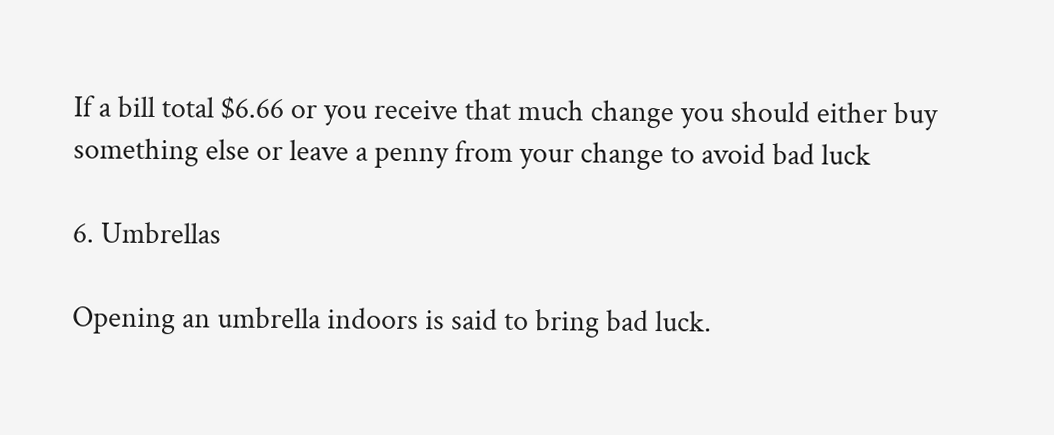If a bill total $6.66 or you receive that much change you should either buy something else or leave a penny from your change to avoid bad luck

6. Umbrellas

Opening an umbrella indoors is said to bring bad luck.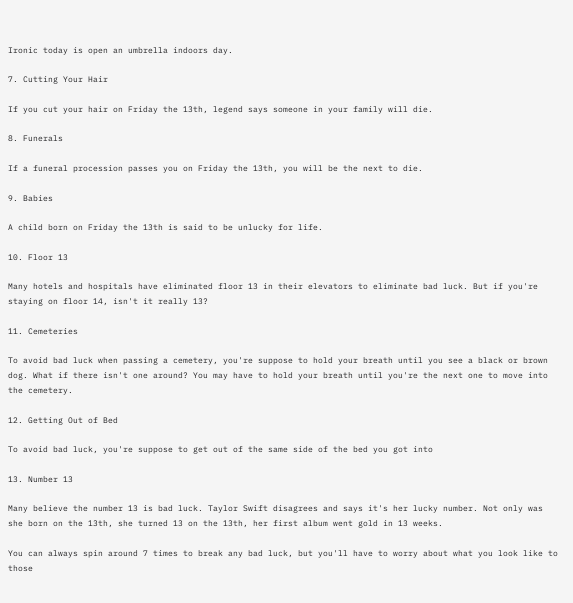Ironic today is open an umbrella indoors day.

7. Cutting Your Hair

If you cut your hair on Friday the 13th, legend says someone in your family will die.

8. Funerals

If a funeral procession passes you on Friday the 13th, you will be the next to die.

9. Babies

A child born on Friday the 13th is said to be unlucky for life.

10. Floor 13

Many hotels and hospitals have eliminated floor 13 in their elevators to eliminate bad luck. But if you're staying on floor 14, isn't it really 13?

11. Cemeteries

To avoid bad luck when passing a cemetery, you're suppose to hold your breath until you see a black or brown dog. What if there isn't one around? You may have to hold your breath until you're the next one to move into the cemetery.

12. Getting Out of Bed

To avoid bad luck, you're suppose to get out of the same side of the bed you got into

13. Number 13

Many believe the number 13 is bad luck. Taylor Swift disagrees and says it's her lucky number. Not only was she born on the 13th, she turned 13 on the 13th, her first album went gold in 13 weeks.

You can always spin around 7 times to break any bad luck, but you'll have to worry about what you look like to those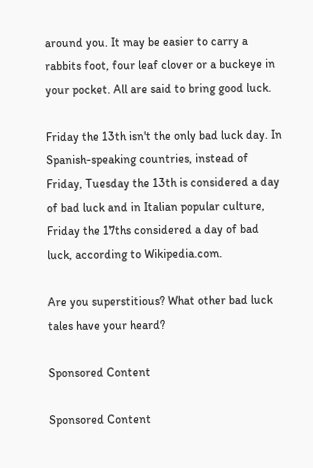around you. It may be easier to carry a rabbits foot, four leaf clover or a buckeye in your pocket. All are said to bring good luck.

Friday the 13th isn't the only bad luck day. In Spanish-speaking countries, instead of Friday, Tuesday the 13th is considered a day of bad luck and in Italian popular culture, Friday the 17ths considered a day of bad luck, according to Wikipedia.com.

Are you superstitious? What other bad luck tales have your heard?

Sponsored Content

Sponsored Content